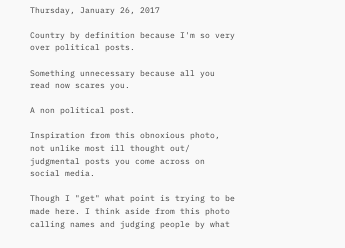Thursday, January 26, 2017

Country by definition because I'm so very over political posts.

Something unnecessary because all you read now scares you.

A non political post.

Inspiration from this obnoxious photo, not unlike most ill thought out/ judgmental posts you come across on social media.

Though I "get" what point is trying to be made here. I think aside from this photo calling names and judging people by what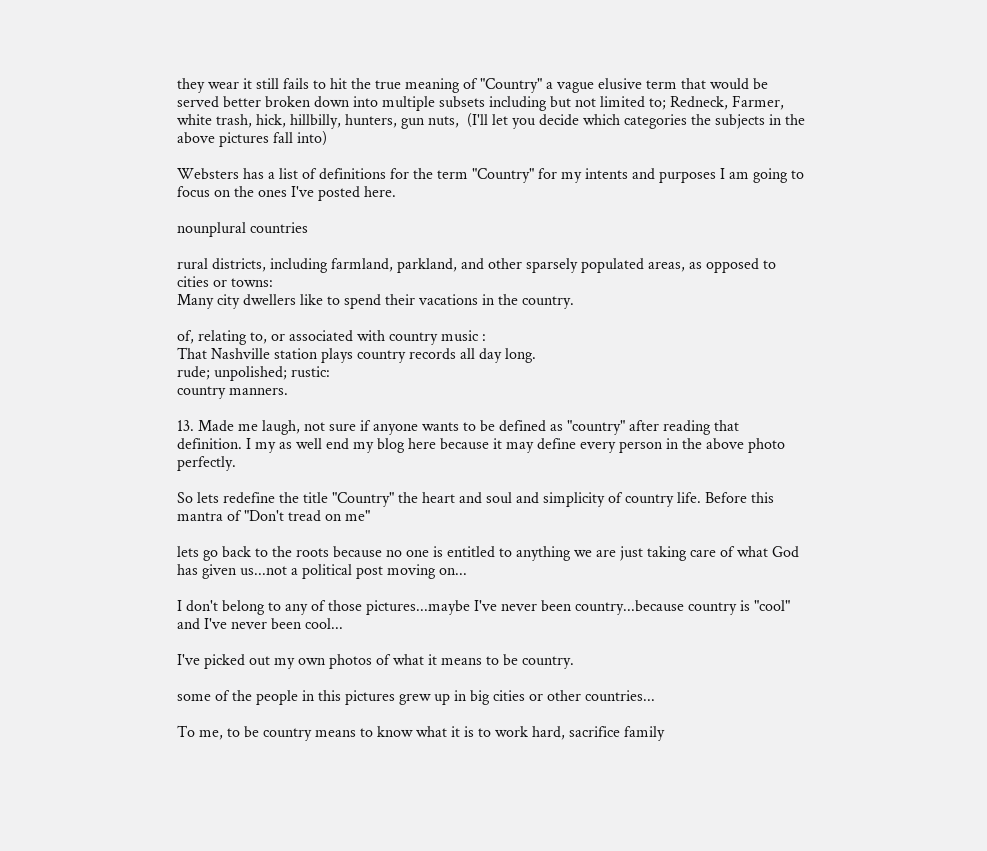they wear it still fails to hit the true meaning of "Country" a vague elusive term that would be served better broken down into multiple subsets including but not limited to; Redneck, Farmer, white trash, hick, hillbilly, hunters, gun nuts,  (I'll let you decide which categories the subjects in the above pictures fall into)

Websters has a list of definitions for the term "Country" for my intents and purposes I am going to focus on the ones I've posted here.

nounplural countries

rural districts, including farmland, parkland, and other sparsely populated areas, as opposed to cities or towns:
Many city dwellers like to spend their vacations in the country.

of, relating to, or associated with country music :
That Nashville station plays country records all day long.
rude; unpolished; rustic:
country manners.

13. Made me laugh, not sure if anyone wants to be defined as "country" after reading that definition. I my as well end my blog here because it may define every person in the above photo perfectly.

So lets redefine the title "Country" the heart and soul and simplicity of country life. Before this mantra of "Don't tread on me"

lets go back to the roots because no one is entitled to anything we are just taking care of what God has given us...not a political post moving on...

I don't belong to any of those pictures...maybe I've never been country...because country is "cool" and I've never been cool...

I've picked out my own photos of what it means to be country.

some of the people in this pictures grew up in big cities or other countries...

To me, to be country means to know what it is to work hard, sacrifice family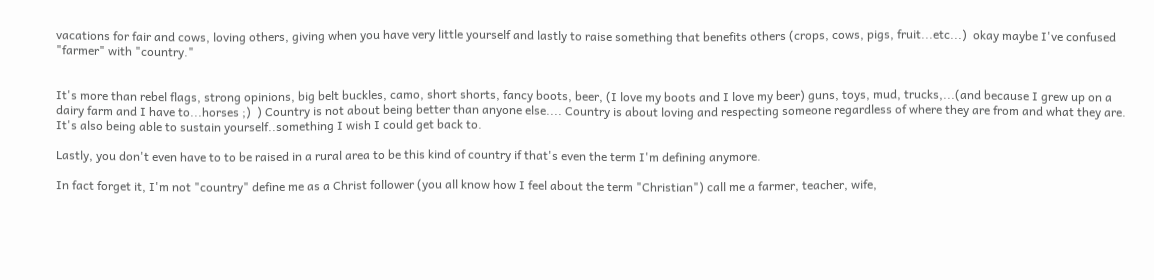vacations for fair and cows, loving others, giving when you have very little yourself and lastly to raise something that benefits others (crops, cows, pigs, fruit...etc...)  okay maybe I've confused "farmer" with "country."


It's more than rebel flags, strong opinions, big belt buckles, camo, short shorts, fancy boots, beer, (I love my boots and I love my beer) guns, toys, mud, trucks,...(and because I grew up on a dairy farm and I have to...horses ;)  ) Country is not about being better than anyone else.... Country is about loving and respecting someone regardless of where they are from and what they are. It's also being able to sustain yourself..something I wish I could get back to.

Lastly, you don't even have to to be raised in a rural area to be this kind of country if that's even the term I'm defining anymore.

In fact forget it, I'm not "country" define me as a Christ follower (you all know how I feel about the term "Christian") call me a farmer, teacher, wife,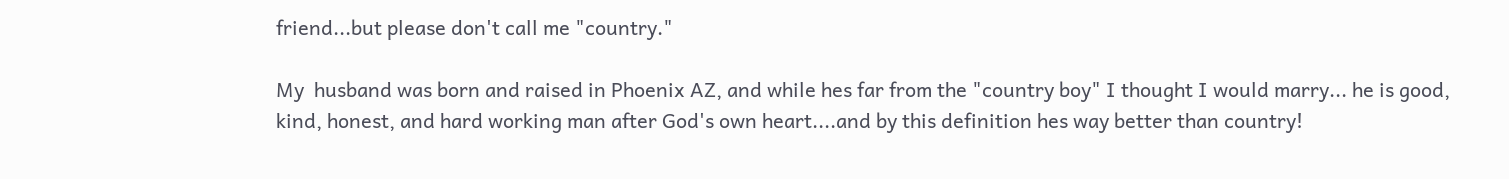friend...but please don't call me "country."

My  husband was born and raised in Phoenix AZ, and while hes far from the "country boy" I thought I would marry... he is good, kind, honest, and hard working man after God's own heart....and by this definition hes way better than country!